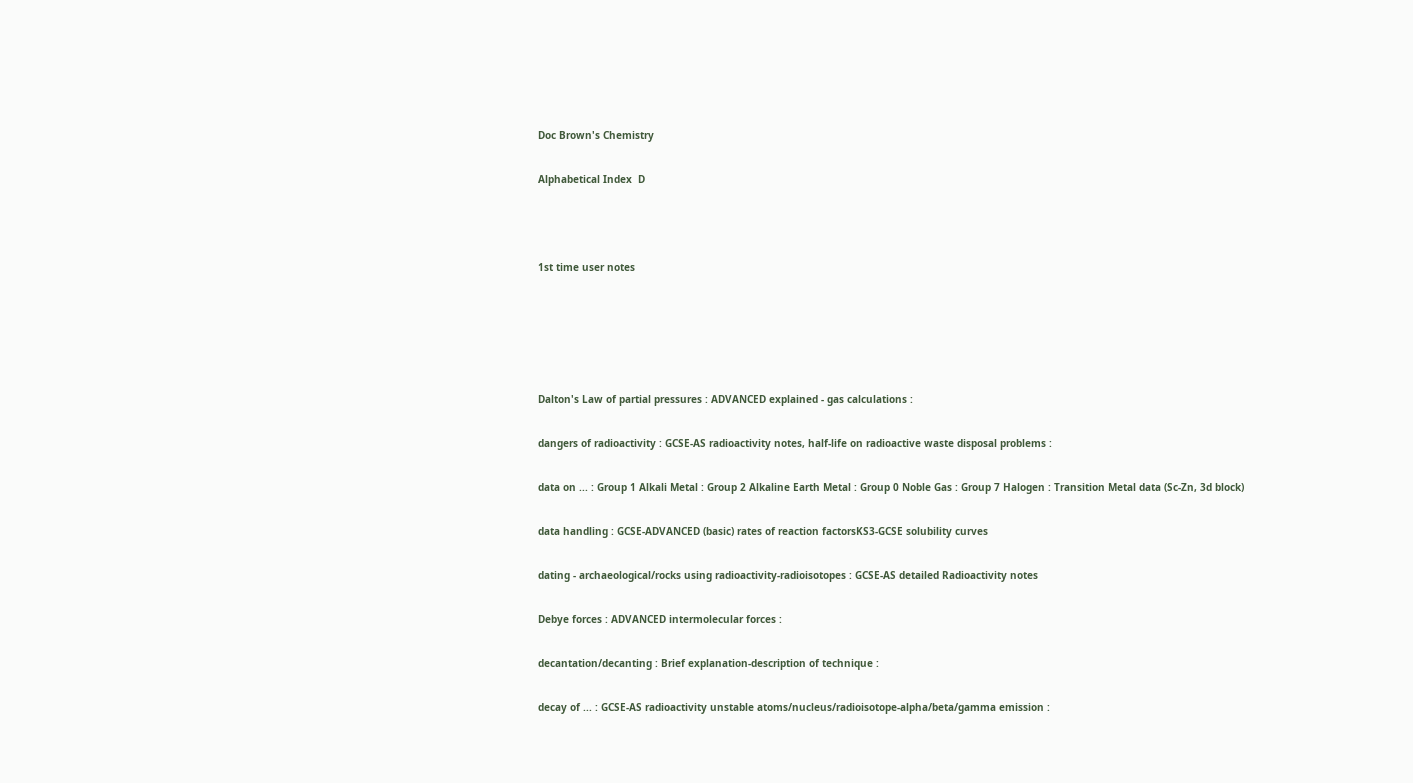Doc Brown's Chemistry

Alphabetical Index  D



1st time user notes





Dalton's Law of partial pressures : ADVANCED explained - gas calculations :

dangers of radioactivity : GCSE-AS radioactivity notes, half-life on radioactive waste disposal problems :

data on ... : Group 1 Alkali Metal : Group 2 Alkaline Earth Metal : Group 0 Noble Gas : Group 7 Halogen : Transition Metal data (Sc-Zn, 3d block)

data handling : GCSE-ADVANCED (basic) rates of reaction factorsKS3-GCSE solubility curves

dating - archaeological/rocks using radioactivity-radioisotopes : GCSE-AS detailed Radioactivity notes

Debye forces : ADVANCED intermolecular forces :

decantation/decanting : Brief explanation-description of technique :

decay of ... : GCSE-AS radioactivity unstable atoms/nucleus/radioisotope-alpha/beta/gamma emission :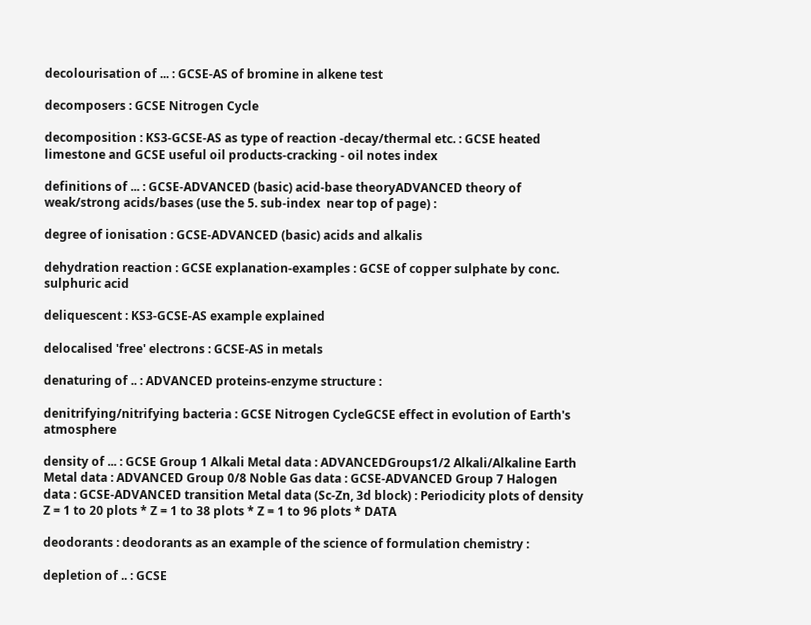decolourisation of ... : GCSE-AS of bromine in alkene test

decomposers : GCSE Nitrogen Cycle

decomposition : KS3-GCSE-AS as type of reaction -decay/thermal etc. : GCSE heated limestone and GCSE useful oil products-cracking - oil notes index

definitions of ... : GCSE-ADVANCED (basic) acid-base theoryADVANCED theory of weak/strong acids/bases (use the 5. sub-index  near top of page) :

degree of ionisation : GCSE-ADVANCED (basic) acids and alkalis

dehydration reaction : GCSE explanation-examples : GCSE of copper sulphate by conc. sulphuric acid

deliquescent : KS3-GCSE-AS example explained

delocalised 'free' electrons : GCSE-AS in metals

denaturing of .. : ADVANCED proteins-enzyme structure :

denitrifying/nitrifying bacteria : GCSE Nitrogen CycleGCSE effect in evolution of Earth's atmosphere

density of ... : GCSE Group 1 Alkali Metal data : ADVANCEDGroups1/2 Alkali/Alkaline Earth Metal data : ADVANCED Group 0/8 Noble Gas data : GCSE-ADVANCED Group 7 Halogen data : GCSE-ADVANCED transition Metal data (Sc-Zn, 3d block) : Periodicity plots of density Z = 1 to 20 plots * Z = 1 to 38 plots * Z = 1 to 96 plots * DATA

deodorants : deodorants as an example of the science of formulation chemistry :

depletion of .. : GCSE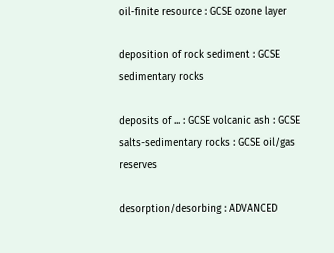oil-finite resource : GCSE ozone layer

deposition of rock sediment : GCSE sedimentary rocks

deposits of ... : GCSE volcanic ash : GCSE salts-sedimentary rocks : GCSE oil/gas reserves

desorption/desorbing : ADVANCED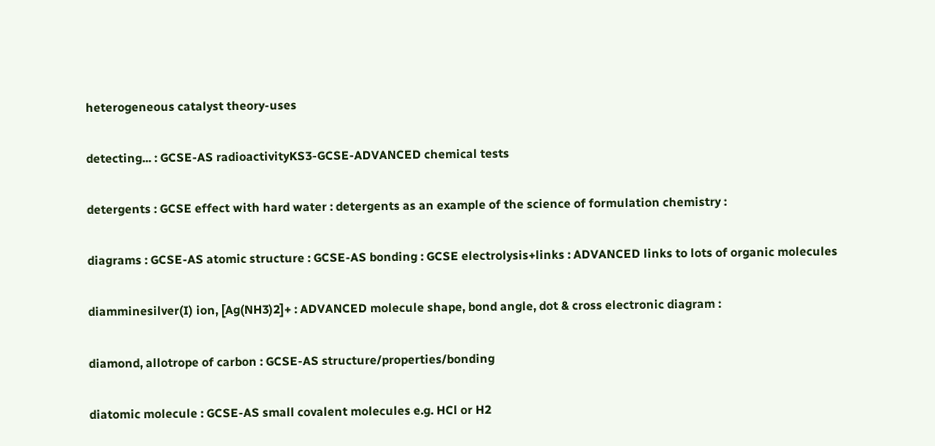heterogeneous catalyst theory-uses

detecting... : GCSE-AS radioactivityKS3-GCSE-ADVANCED chemical tests

detergents : GCSE effect with hard water : detergents as an example of the science of formulation chemistry :

diagrams : GCSE-AS atomic structure : GCSE-AS bonding : GCSE electrolysis+links : ADVANCED links to lots of organic molecules

diamminesilver(I) ion, [Ag(NH3)2]+ : ADVANCED molecule shape, bond angle, dot & cross electronic diagram :

diamond, allotrope of carbon : GCSE-AS structure/properties/bonding

diatomic molecule : GCSE-AS small covalent molecules e.g. HCl or H2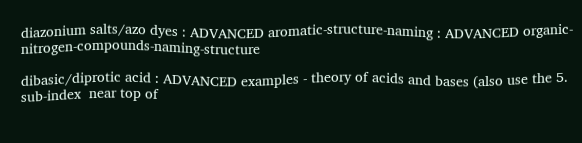diazonium salts/azo dyes : ADVANCED aromatic-structure-naming : ADVANCED organic-nitrogen-compounds-naming-structure

dibasic/diprotic acid : ADVANCED examples - theory of acids and bases (also use the 5. sub-index  near top of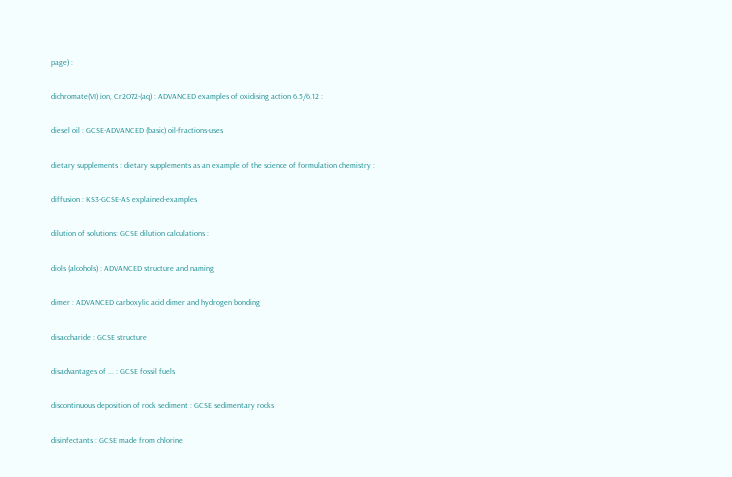page) :

dichromate(VI) ion, Cr2O72-(aq) : ADVANCED examples of oxidising action 6.5/6.12 :

diesel oil : GCSE-ADVANCED (basic) oil-fractions-uses

dietary supplements : dietary supplements as an example of the science of formulation chemistry :

diffusion : KS3-GCSE-AS explained-examples

dilution of solutions: GCSE dilution calculations :

diols (alcohols) : ADVANCED structure and naming

dimer : ADVANCED carboxylic acid dimer and hydrogen bonding

disaccharide : GCSE structure

disadvantages of ... : GCSE fossil fuels

discontinuous deposition of rock sediment : GCSE sedimentary rocks

disinfectants : GCSE made from chlorine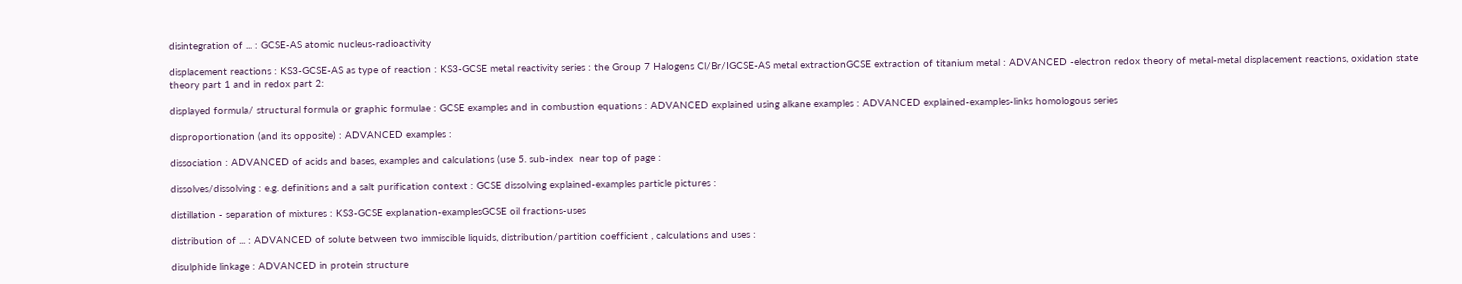disintegration of ... : GCSE-AS atomic nucleus-radioactivity

displacement reactions : KS3-GCSE-AS as type of reaction : KS3-GCSE metal reactivity series : the Group 7 Halogens Cl/Br/IGCSE-AS metal extractionGCSE extraction of titanium metal : ADVANCED -electron redox theory of metal-metal displacement reactions, oxidation state theory part 1 and in redox part 2:

displayed formula/ structural formula or graphic formulae : GCSE examples and in combustion equations : ADVANCED explained using alkane examples : ADVANCED explained-examples-links homologous series

disproportionation (and its opposite) : ADVANCED examples :

dissociation : ADVANCED of acids and bases, examples and calculations (use 5. sub-index  near top of page :

dissolves/dissolving : e.g. definitions and a salt purification context : GCSE dissolving explained-examples particle pictures :

distillation - separation of mixtures : KS3-GCSE explanation-examplesGCSE oil fractions-uses

distribution of ... : ADVANCED of solute between two immiscible liquids, distribution/partition coefficient , calculations and uses :

disulphide linkage : ADVANCED in protein structure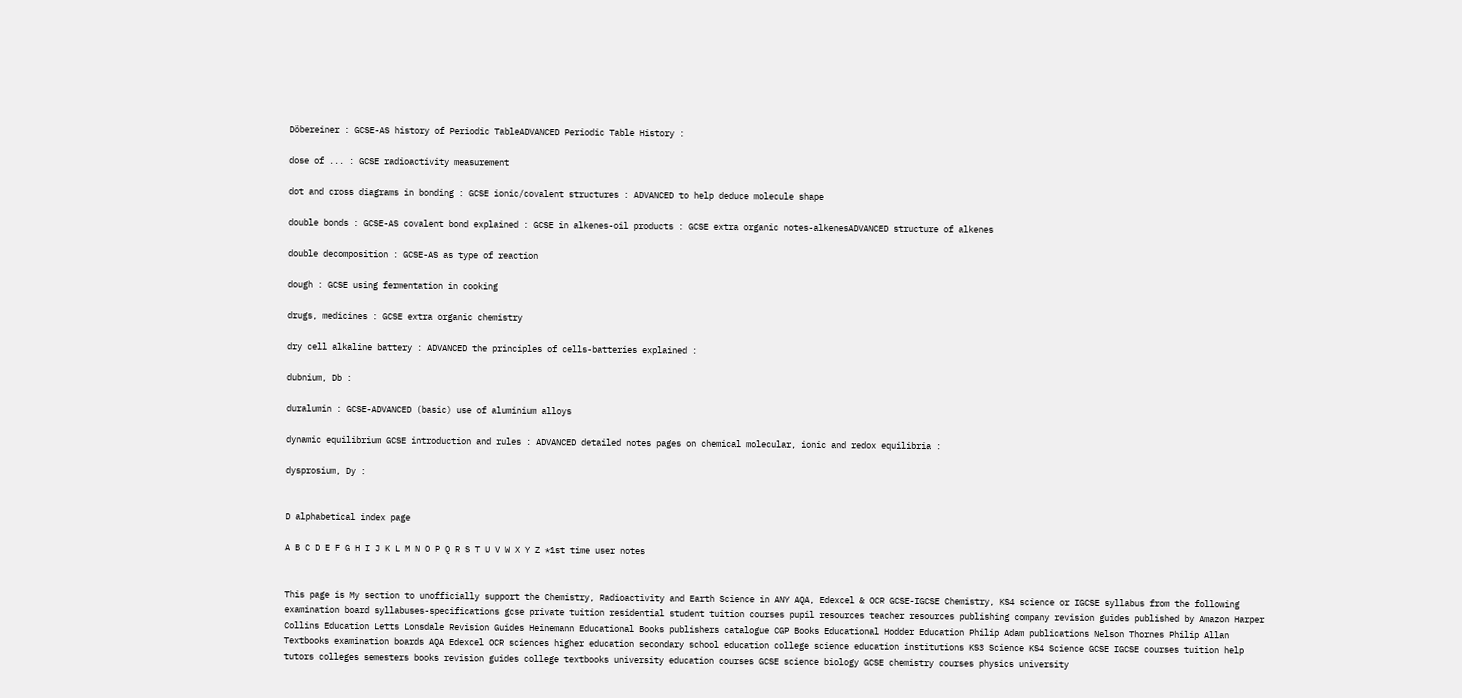Döbereiner : GCSE-AS history of Periodic TableADVANCED Periodic Table History :

dose of ... : GCSE radioactivity measurement

dot and cross diagrams in bonding : GCSE ionic/covalent structures : ADVANCED to help deduce molecule shape

double bonds : GCSE-AS covalent bond explained : GCSE in alkenes-oil products : GCSE extra organic notes-alkenesADVANCED structure of alkenes

double decomposition : GCSE-AS as type of reaction

dough : GCSE using fermentation in cooking

drugs, medicines : GCSE extra organic chemistry

dry cell alkaline battery : ADVANCED the principles of cells-batteries explained :

dubnium, Db :

duralumin : GCSE-ADVANCED (basic) use of aluminium alloys

dynamic equilibrium GCSE introduction and rules : ADVANCED detailed notes pages on chemical molecular, ionic and redox equilibria :

dysprosium, Dy :


D alphabetical index page

A B C D E F G H I J K L M N O P Q R S T U V W X Y Z *1st time user notes


This page is My section to unofficially support the Chemistry, Radioactivity and Earth Science in ANY AQA, Edexcel & OCR GCSE-IGCSE Chemistry, KS4 science or IGCSE syllabus from the following examination board syllabuses-specifications gcse private tuition residential student tuition courses pupil resources teacher resources publishing company revision guides published by Amazon Harper Collins Education Letts Lonsdale Revision Guides Heinemann Educational Books publishers catalogue CGP Books Educational Hodder Education Philip Adam publications Nelson Thornes Philip Allan Textbooks examination boards AQA Edexcel OCR sciences higher education secondary school education college science education institutions KS3 Science KS4 Science GCSE IGCSE courses tuition help tutors colleges semesters books revision guides college textbooks university education courses GCSE science biology GCSE chemistry courses physics university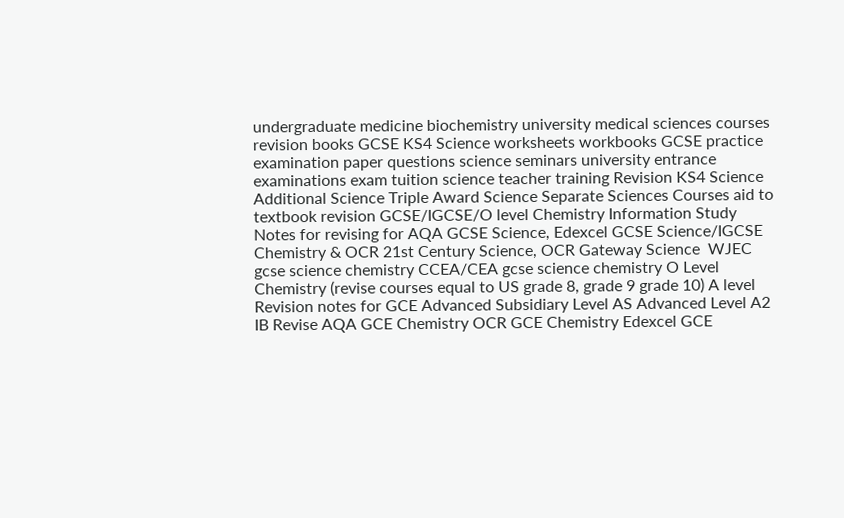undergraduate medicine biochemistry university medical sciences courses revision books GCSE KS4 Science worksheets workbooks GCSE practice examination paper questions science seminars university entrance examinations exam tuition science teacher training Revision KS4 Science Additional Science Triple Award Science Separate Sciences Courses aid to textbook revision GCSE/IGCSE/O level Chemistry Information Study Notes for revising for AQA GCSE Science, Edexcel GCSE Science/IGCSE Chemistry & OCR 21st Century Science, OCR Gateway Science  WJEC gcse science chemistry CCEA/CEA gcse science chemistry O Level Chemistry (revise courses equal to US grade 8, grade 9 grade 10) A level Revision notes for GCE Advanced Subsidiary Level AS Advanced Level A2 IB Revise AQA GCE Chemistry OCR GCE Chemistry Edexcel GCE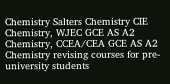Chemistry Salters Chemistry CIE Chemistry, WJEC GCE AS A2 Chemistry, CCEA/CEA GCE AS A2 Chemistry revising courses for pre-university students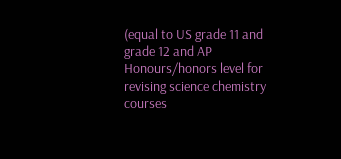(equal to US grade 11 and grade 12 and AP Honours/honors level for revising science chemistry courses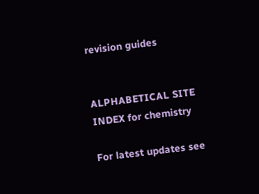revision guides


ALPHABETICAL SITE INDEX for chemistry

For latest updates see